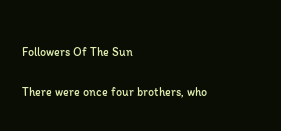Followers Of The Sun

There were once four brothers, who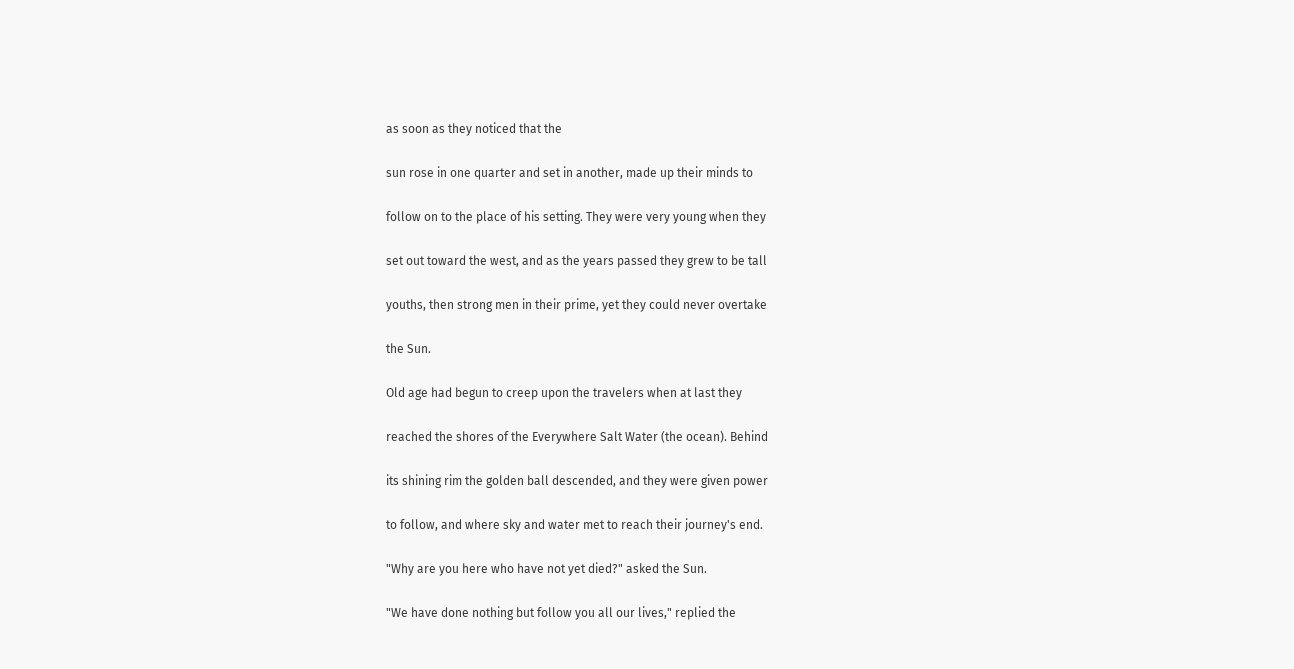as soon as they noticed that the

sun rose in one quarter and set in another, made up their minds to

follow on to the place of his setting. They were very young when they

set out toward the west, and as the years passed they grew to be tall

youths, then strong men in their prime, yet they could never overtake

the Sun.

Old age had begun to creep upon the travelers when at last they

reached the shores of the Everywhere Salt Water (the ocean). Behind

its shining rim the golden ball descended, and they were given power

to follow, and where sky and water met to reach their journey's end.

"Why are you here who have not yet died?" asked the Sun.

"We have done nothing but follow you all our lives," replied the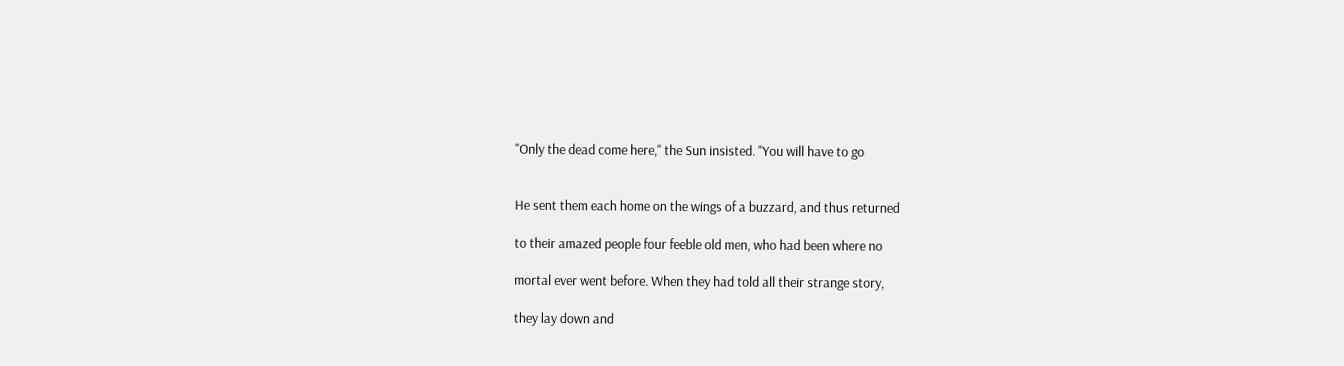"Only the dead come here," the Sun insisted. "You will have to go


He sent them each home on the wings of a buzzard, and thus returned

to their amazed people four feeble old men, who had been where no

mortal ever went before. When they had told all their strange story,

they lay down and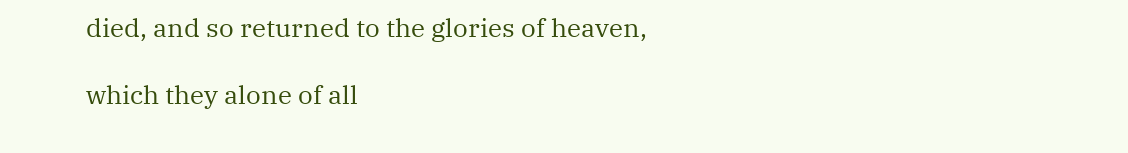died, and so returned to the glories of heaven,

which they alone of all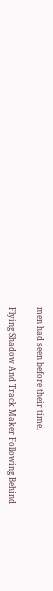men had seen before their time.

Flying Shadow And Track Maker Following Behind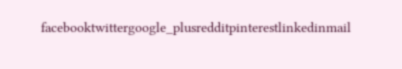facebooktwittergoogle_plusredditpinterestlinkedinmail